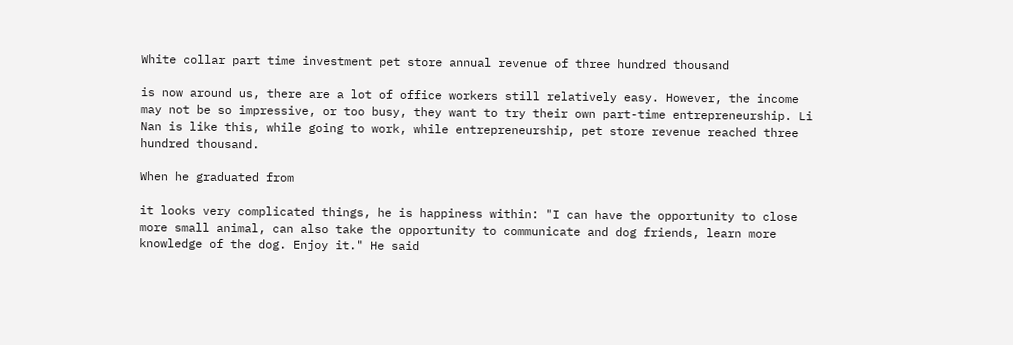White collar part time investment pet store annual revenue of three hundred thousand

is now around us, there are a lot of office workers still relatively easy. However, the income may not be so impressive, or too busy, they want to try their own part-time entrepreneurship. Li Nan is like this, while going to work, while entrepreneurship, pet store revenue reached three hundred thousand.

When he graduated from

it looks very complicated things, he is happiness within: "I can have the opportunity to close more small animal, can also take the opportunity to communicate and dog friends, learn more knowledge of the dog. Enjoy it." He said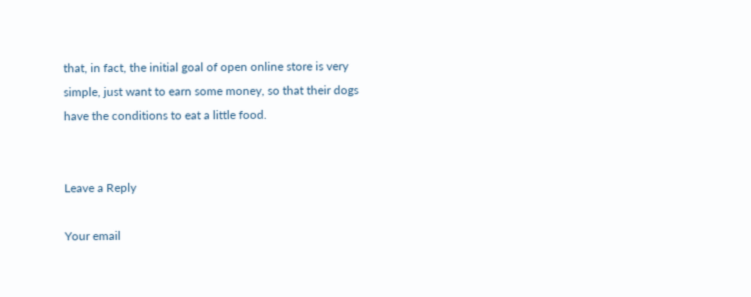that, in fact, the initial goal of open online store is very simple, just want to earn some money, so that their dogs have the conditions to eat a little food.


Leave a Reply

Your email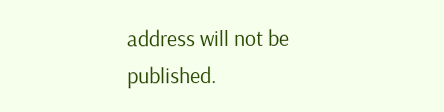address will not be published.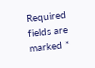Required fields are marked *